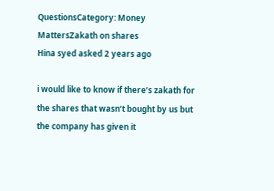QuestionsCategory: Money MattersZakath on shares
Hina syed asked 2 years ago

i would like to know if there’s zakath for the shares that wasn’t bought by us but the company has given it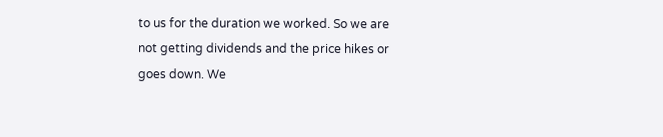to us for the duration we worked. So we are not getting dividends and the price hikes or goes down. We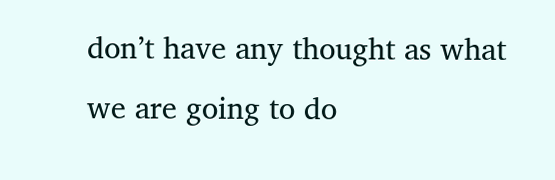don’t have any thought as what we are going to do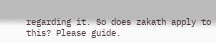regarding it. So does zakath apply to this? Please guide.